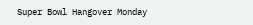Super Bowl Hangover Monday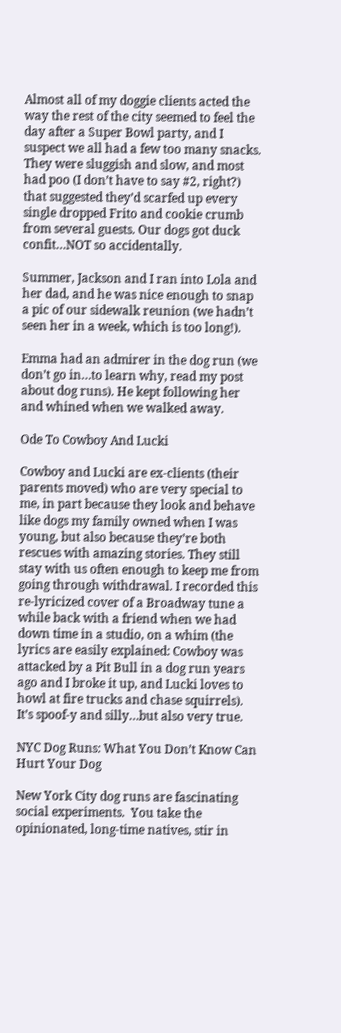Almost all of my doggie clients acted the way the rest of the city seemed to feel the day after a Super Bowl party, and I suspect we all had a few too many snacks. They were sluggish and slow, and most had poo (I don’t have to say #2, right?) that suggested they’d scarfed up every single dropped Frito and cookie crumb from several guests. Our dogs got duck confit…NOT so accidentally.

Summer, Jackson and I ran into Lola and her dad, and he was nice enough to snap a pic of our sidewalk reunion (we hadn’t seen her in a week, which is too long!).

Emma had an admirer in the dog run (we don’t go in…to learn why, read my post about dog runs). He kept following her and whined when we walked away.

Ode To Cowboy And Lucki

Cowboy and Lucki are ex-clients (their parents moved) who are very special to me, in part because they look and behave like dogs my family owned when I was young, but also because they’re both rescues with amazing stories. They still stay with us often enough to keep me from going through withdrawal. I recorded this re-lyricized cover of a Broadway tune a while back with a friend when we had down time in a studio, on a whim (the lyrics are easily explained: Cowboy was attacked by a Pit Bull in a dog run years ago and I broke it up, and Lucki loves to howl at fire trucks and chase squirrels). It’s spoof-y and silly…but also very true.

NYC Dog Runs: What You Don’t Know Can Hurt Your Dog

New York City dog runs are fascinating social experiments.  You take the opinionated, long-time natives, stir in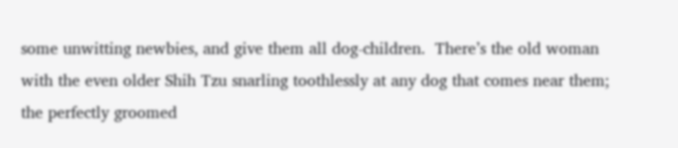some unwitting newbies, and give them all dog-children.  There’s the old woman with the even older Shih Tzu snarling toothlessly at any dog that comes near them; the perfectly groomed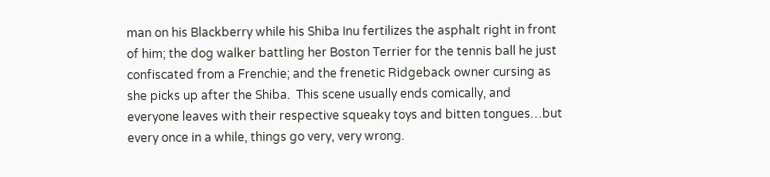man on his Blackberry while his Shiba Inu fertilizes the asphalt right in front of him; the dog walker battling her Boston Terrier for the tennis ball he just confiscated from a Frenchie; and the frenetic Ridgeback owner cursing as she picks up after the Shiba.  This scene usually ends comically, and everyone leaves with their respective squeaky toys and bitten tongues…but every once in a while, things go very, very wrong.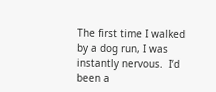The first time I walked by a dog run, I was instantly nervous.  I’d been a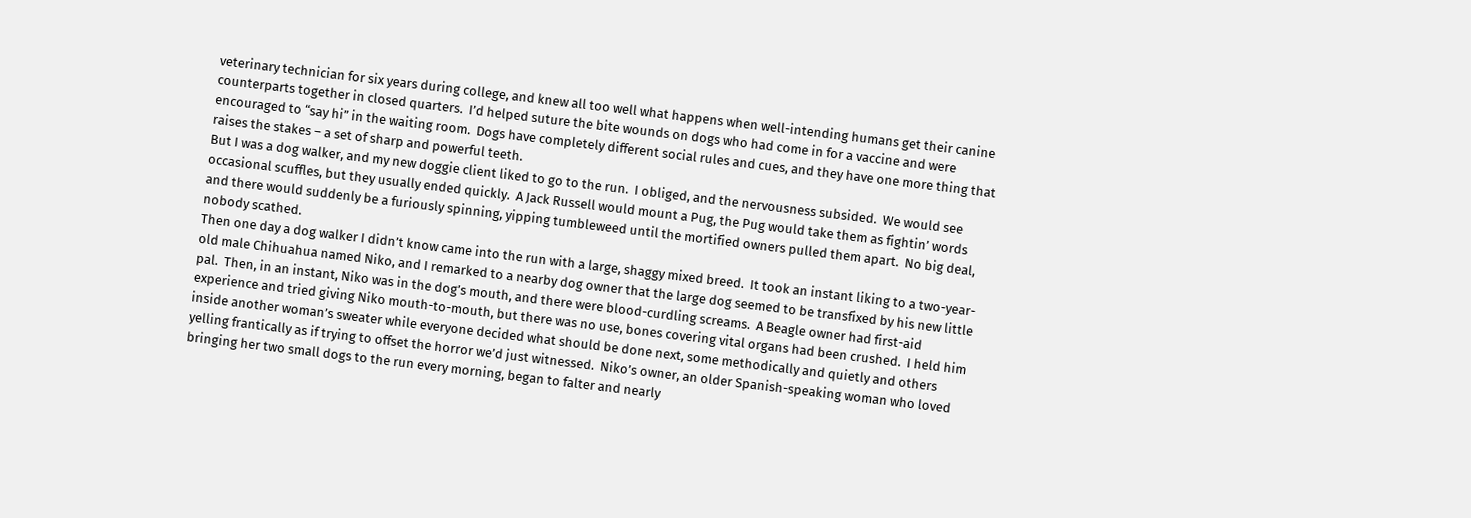veterinary technician for six years during college, and knew all too well what happens when well-intending humans get their canine counterparts together in closed quarters.  I’d helped suture the bite wounds on dogs who had come in for a vaccine and were encouraged to “say hi” in the waiting room.  Dogs have completely different social rules and cues, and they have one more thing that raises the stakes – a set of sharp and powerful teeth.
But I was a dog walker, and my new doggie client liked to go to the run.  I obliged, and the nervousness subsided.  We would see occasional scuffles, but they usually ended quickly.  A Jack Russell would mount a Pug, the Pug would take them as fightin’ words and there would suddenly be a furiously spinning, yipping tumbleweed until the mortified owners pulled them apart.  No big deal, nobody scathed.
Then one day a dog walker I didn’t know came into the run with a large, shaggy mixed breed.  It took an instant liking to a two-year-old male Chihuahua named Niko, and I remarked to a nearby dog owner that the large dog seemed to be transfixed by his new little pal.  Then, in an instant, Niko was in the dog’s mouth, and there were blood-curdling screams.  A Beagle owner had first-aid experience and tried giving Niko mouth-to-mouth, but there was no use, bones covering vital organs had been crushed.  I held him inside another woman’s sweater while everyone decided what should be done next, some methodically and quietly and others yelling frantically as if trying to offset the horror we’d just witnessed.  Niko’s owner, an older Spanish-speaking woman who loved bringing her two small dogs to the run every morning, began to falter and nearly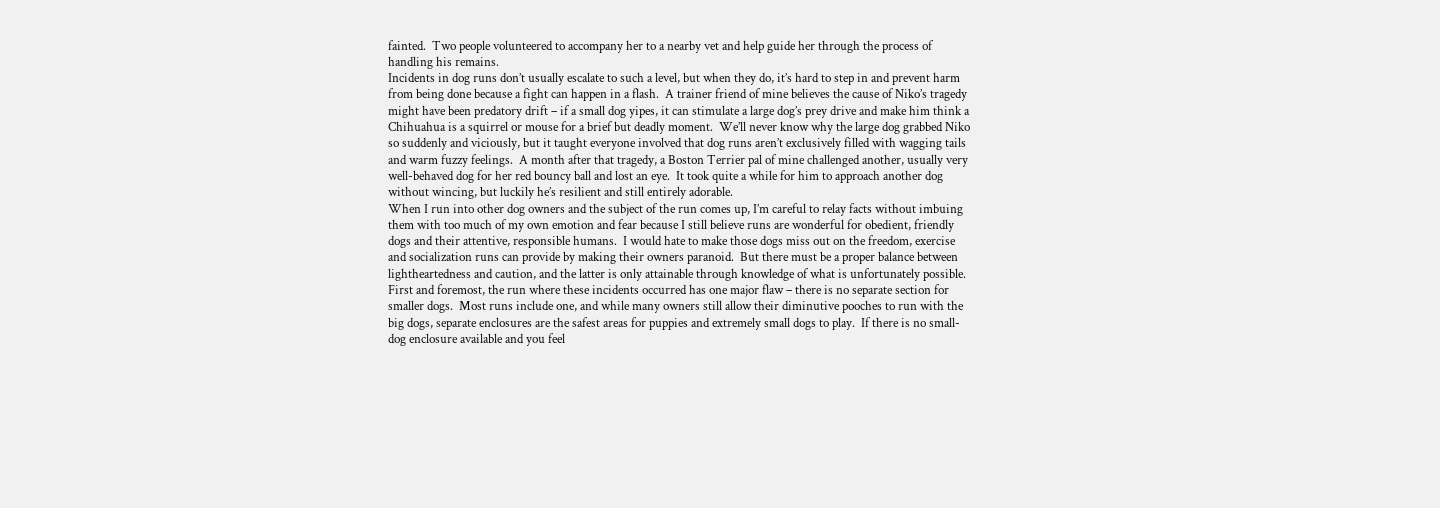fainted.  Two people volunteered to accompany her to a nearby vet and help guide her through the process of handling his remains.
Incidents in dog runs don’t usually escalate to such a level, but when they do, it’s hard to step in and prevent harm from being done because a fight can happen in a flash.  A trainer friend of mine believes the cause of Niko’s tragedy might have been predatory drift – if a small dog yipes, it can stimulate a large dog’s prey drive and make him think a Chihuahua is a squirrel or mouse for a brief but deadly moment.  We’ll never know why the large dog grabbed Niko so suddenly and viciously, but it taught everyone involved that dog runs aren’t exclusively filled with wagging tails and warm fuzzy feelings.  A month after that tragedy, a Boston Terrier pal of mine challenged another, usually very well-behaved dog for her red bouncy ball and lost an eye.  It took quite a while for him to approach another dog without wincing, but luckily he’s resilient and still entirely adorable.
When I run into other dog owners and the subject of the run comes up, I’m careful to relay facts without imbuing them with too much of my own emotion and fear because I still believe runs are wonderful for obedient, friendly dogs and their attentive, responsible humans.  I would hate to make those dogs miss out on the freedom, exercise and socialization runs can provide by making their owners paranoid.  But there must be a proper balance between lightheartedness and caution, and the latter is only attainable through knowledge of what is unfortunately possible.
First and foremost, the run where these incidents occurred has one major flaw – there is no separate section for smaller dogs.  Most runs include one, and while many owners still allow their diminutive pooches to run with the big dogs, separate enclosures are the safest areas for puppies and extremely small dogs to play.  If there is no small-dog enclosure available and you feel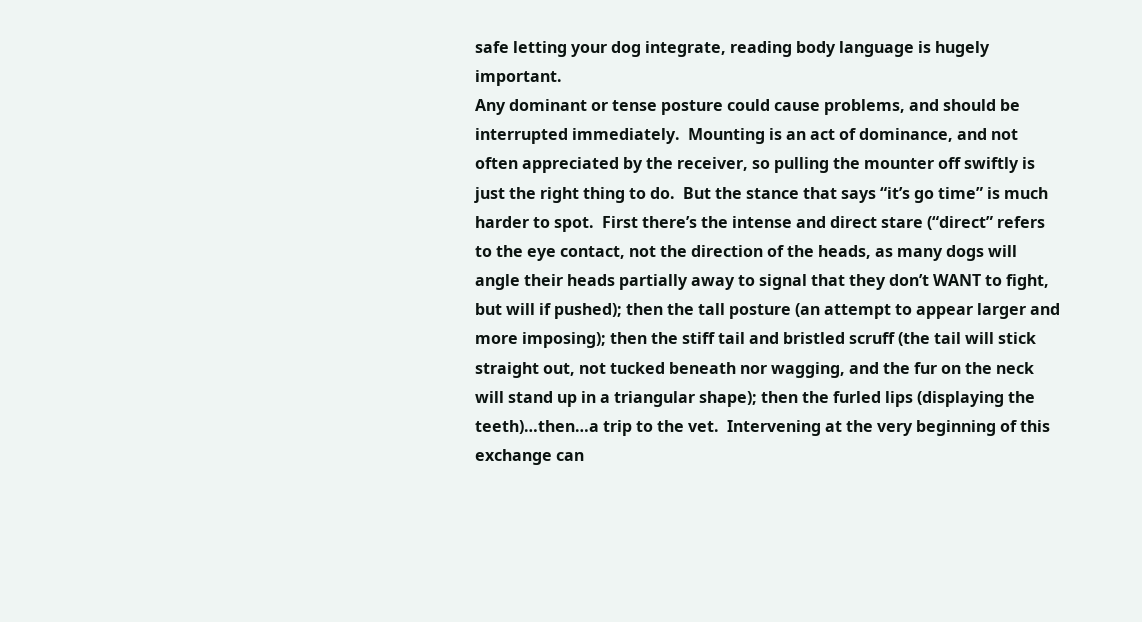safe letting your dog integrate, reading body language is hugely important.
Any dominant or tense posture could cause problems, and should be interrupted immediately.  Mounting is an act of dominance, and not often appreciated by the receiver, so pulling the mounter off swiftly is just the right thing to do.  But the stance that says “it’s go time” is much harder to spot.  First there’s the intense and direct stare (“direct” refers to the eye contact, not the direction of the heads, as many dogs will angle their heads partially away to signal that they don’t WANT to fight, but will if pushed); then the tall posture (an attempt to appear larger and more imposing); then the stiff tail and bristled scruff (the tail will stick straight out, not tucked beneath nor wagging, and the fur on the neck will stand up in a triangular shape); then the furled lips (displaying the teeth)…then…a trip to the vet.  Intervening at the very beginning of this exchange can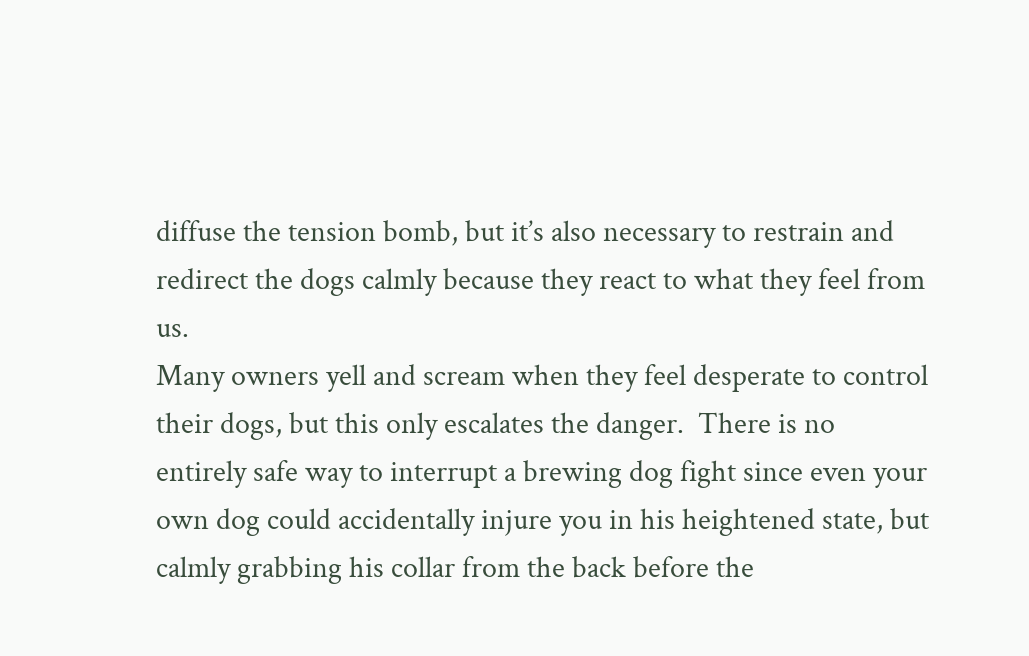diffuse the tension bomb, but it’s also necessary to restrain and redirect the dogs calmly because they react to what they feel from us.
Many owners yell and scream when they feel desperate to control their dogs, but this only escalates the danger.  There is no entirely safe way to interrupt a brewing dog fight since even your own dog could accidentally injure you in his heightened state, but calmly grabbing his collar from the back before the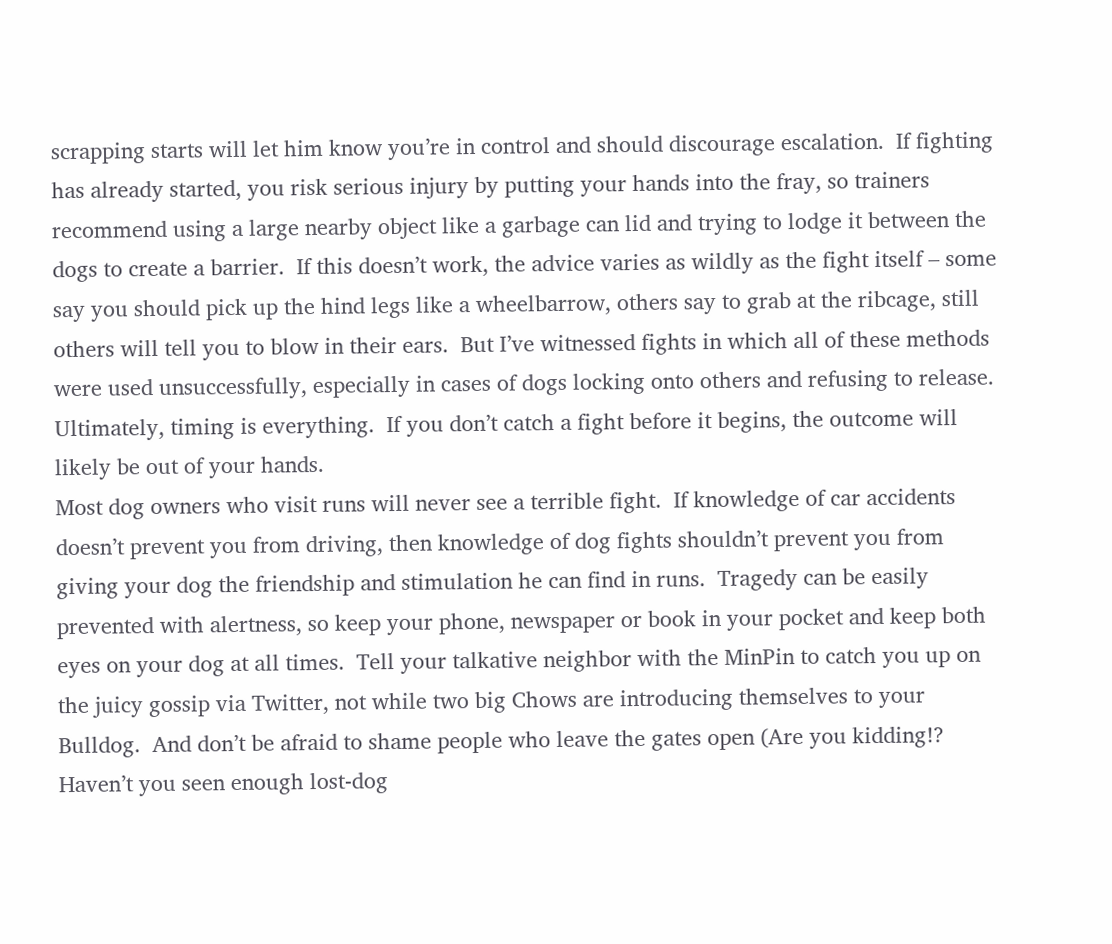scrapping starts will let him know you’re in control and should discourage escalation.  If fighting has already started, you risk serious injury by putting your hands into the fray, so trainers recommend using a large nearby object like a garbage can lid and trying to lodge it between the dogs to create a barrier.  If this doesn’t work, the advice varies as wildly as the fight itself – some say you should pick up the hind legs like a wheelbarrow, others say to grab at the ribcage, still others will tell you to blow in their ears.  But I’ve witnessed fights in which all of these methods were used unsuccessfully, especially in cases of dogs locking onto others and refusing to release.  Ultimately, timing is everything.  If you don’t catch a fight before it begins, the outcome will likely be out of your hands.
Most dog owners who visit runs will never see a terrible fight.  If knowledge of car accidents doesn’t prevent you from driving, then knowledge of dog fights shouldn’t prevent you from giving your dog the friendship and stimulation he can find in runs.  Tragedy can be easily prevented with alertness, so keep your phone, newspaper or book in your pocket and keep both eyes on your dog at all times.  Tell your talkative neighbor with the MinPin to catch you up on the juicy gossip via Twitter, not while two big Chows are introducing themselves to your Bulldog.  And don’t be afraid to shame people who leave the gates open (Are you kidding!? Haven’t you seen enough lost-dog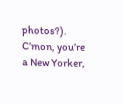photos?).  C’mon, you’re a New Yorker,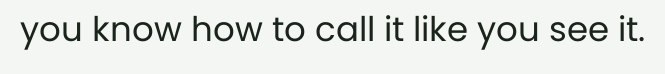you know how to call it like you see it.